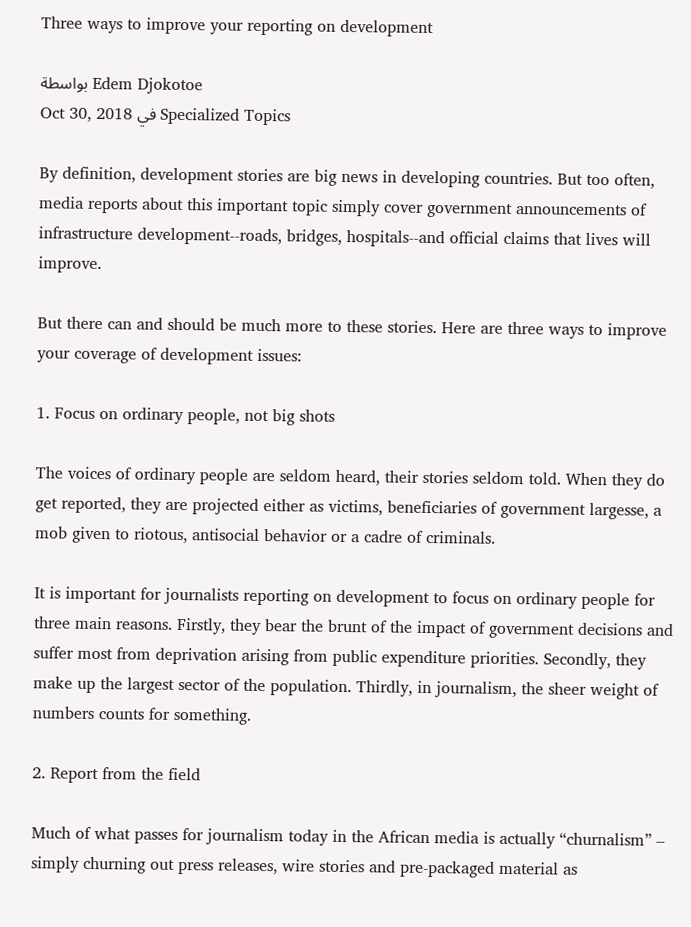Three ways to improve your reporting on development

بواسطة Edem Djokotoe
Oct 30, 2018 في Specialized Topics

By definition, development stories are big news in developing countries. But too often, media reports about this important topic simply cover government announcements of infrastructure development--roads, bridges, hospitals--and official claims that lives will improve.

But there can and should be much more to these stories. Here are three ways to improve your coverage of development issues:

1. Focus on ordinary people, not big shots

The voices of ordinary people are seldom heard, their stories seldom told. When they do get reported, they are projected either as victims, beneficiaries of government largesse, a mob given to riotous, antisocial behavior or a cadre of criminals.

It is important for journalists reporting on development to focus on ordinary people for three main reasons. Firstly, they bear the brunt of the impact of government decisions and suffer most from deprivation arising from public expenditure priorities. Secondly, they make up the largest sector of the population. Thirdly, in journalism, the sheer weight of numbers counts for something.

2. Report from the field

Much of what passes for journalism today in the African media is actually “churnalism” – simply churning out press releases, wire stories and pre-packaged material as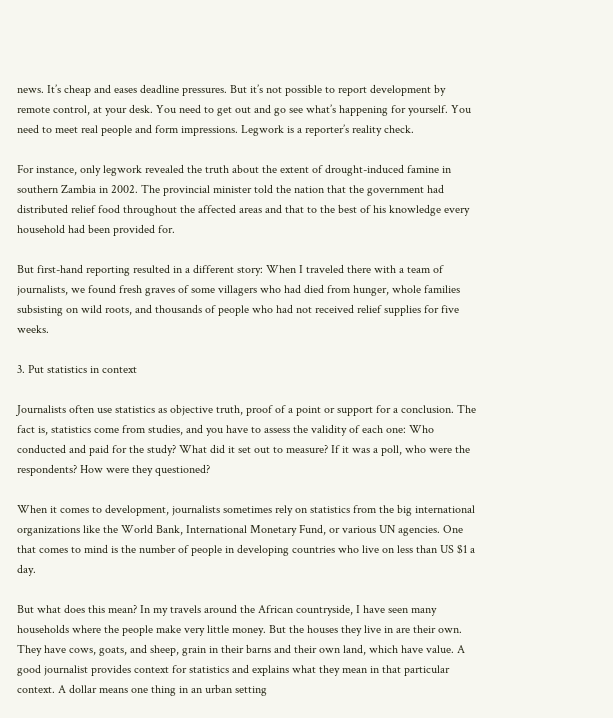news. It’s cheap and eases deadline pressures. But it’s not possible to report development by remote control, at your desk. You need to get out and go see what’s happening for yourself. You need to meet real people and form impressions. Legwork is a reporter’s reality check.

For instance, only legwork revealed the truth about the extent of drought-induced famine in southern Zambia in 2002. The provincial minister told the nation that the government had distributed relief food throughout the affected areas and that to the best of his knowledge every household had been provided for.

But first-hand reporting resulted in a different story: When I traveled there with a team of journalists, we found fresh graves of some villagers who had died from hunger, whole families subsisting on wild roots, and thousands of people who had not received relief supplies for five weeks.

3. Put statistics in context

Journalists often use statistics as objective truth, proof of a point or support for a conclusion. The fact is, statistics come from studies, and you have to assess the validity of each one: Who conducted and paid for the study? What did it set out to measure? If it was a poll, who were the respondents? How were they questioned?

When it comes to development, journalists sometimes rely on statistics from the big international organizations like the World Bank, International Monetary Fund, or various UN agencies. One that comes to mind is the number of people in developing countries who live on less than US $1 a day.

But what does this mean? In my travels around the African countryside, I have seen many households where the people make very little money. But the houses they live in are their own. They have cows, goats, and sheep, grain in their barns and their own land, which have value. A good journalist provides context for statistics and explains what they mean in that particular context. A dollar means one thing in an urban setting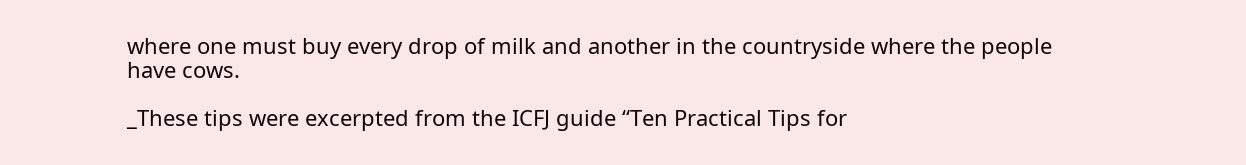where one must buy every drop of milk and another in the countryside where the people have cows.

_These tips were excerpted from the ICFJ guide “Ten Practical Tips for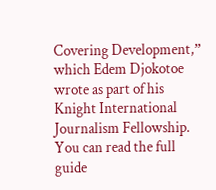Covering Development,” which Edem Djokotoe wrote as part of his Knight International Journalism Fellowship. You can read the full guide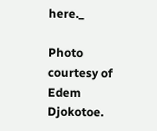here._

Photo courtesy of Edem Djokotoe.